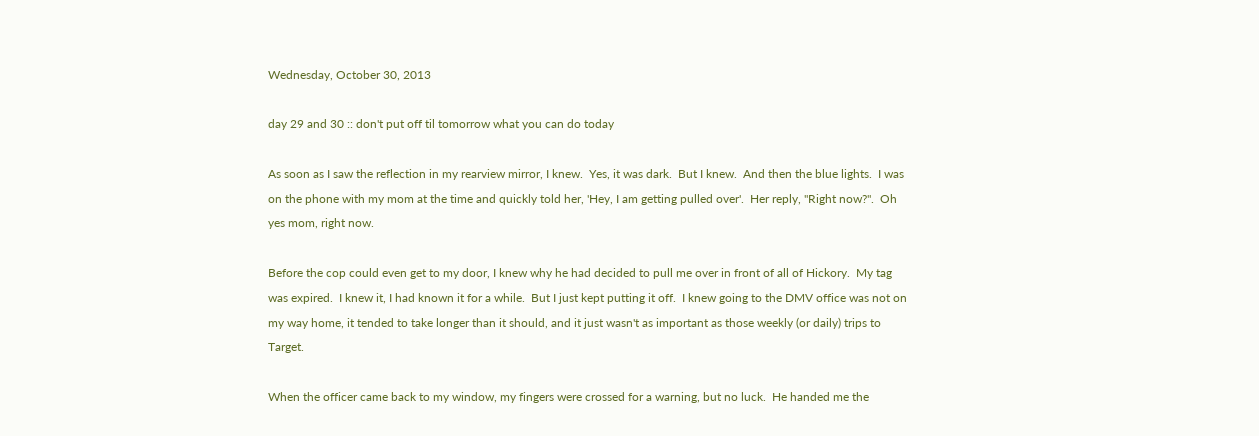Wednesday, October 30, 2013

day 29 and 30 :: don't put off til tomorrow what you can do today

As soon as I saw the reflection in my rearview mirror, I knew.  Yes, it was dark.  But I knew.  And then the blue lights.  I was on the phone with my mom at the time and quickly told her, 'Hey, I am getting pulled over'.  Her reply, "Right now?".  Oh yes mom, right now.

Before the cop could even get to my door, I knew why he had decided to pull me over in front of all of Hickory.  My tag was expired.  I knew it, I had known it for a while.  But I just kept putting it off.  I knew going to the DMV office was not on my way home, it tended to take longer than it should, and it just wasn't as important as those weekly (or daily) trips to Target.

When the officer came back to my window, my fingers were crossed for a warning, but no luck.  He handed me the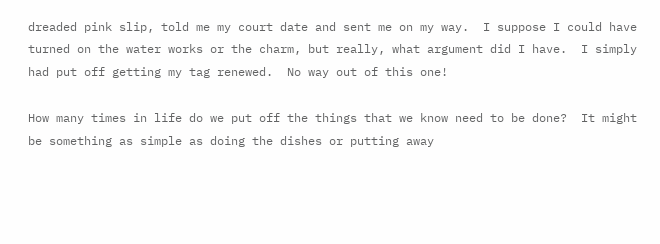dreaded pink slip, told me my court date and sent me on my way.  I suppose I could have turned on the water works or the charm, but really, what argument did I have.  I simply had put off getting my tag renewed.  No way out of this one!

How many times in life do we put off the things that we know need to be done?  It might be something as simple as doing the dishes or putting away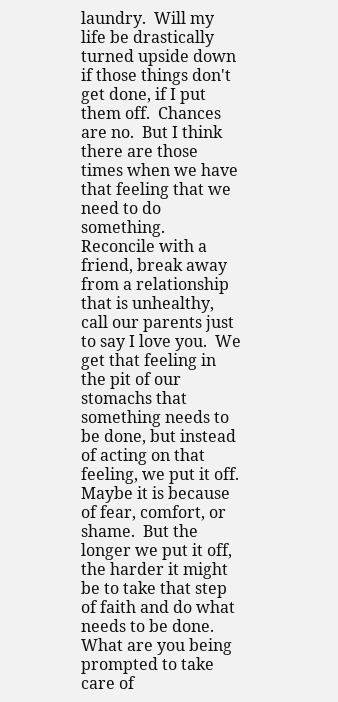laundry.  Will my life be drastically turned upside down if those things don't get done, if I put them off.  Chances are no.  But I think there are those times when we have that feeling that we need to do something.  Reconcile with a friend, break away from a relationship that is unhealthy, call our parents just to say I love you.  We get that feeling in the pit of our stomachs that something needs to be done, but instead of acting on that feeling, we put it off.  Maybe it is because of fear, comfort, or shame.  But the longer we put it off, the harder it might be to take that step of faith and do what needs to be done.  What are you being prompted to take care of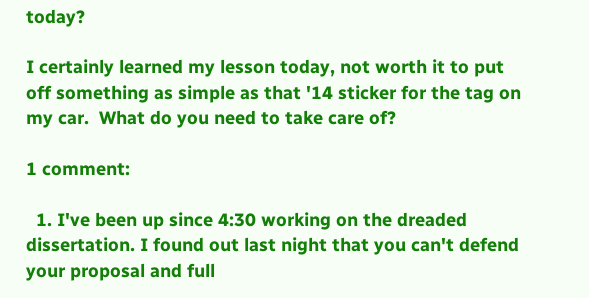today?

I certainly learned my lesson today, not worth it to put off something as simple as that '14 sticker for the tag on my car.  What do you need to take care of?

1 comment:

  1. I've been up since 4:30 working on the dreaded dissertation. I found out last night that you can't defend your proposal and full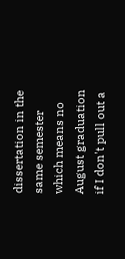dissertation in the same semester which means no August graduation if I don't pull out a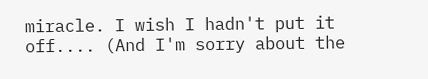miracle. I wish I hadn't put it off.... (And I'm sorry about the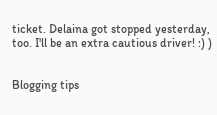ticket. Delaina got stopped yesterday, too. I'll be an extra cautious driver! :) )


Blogging tips